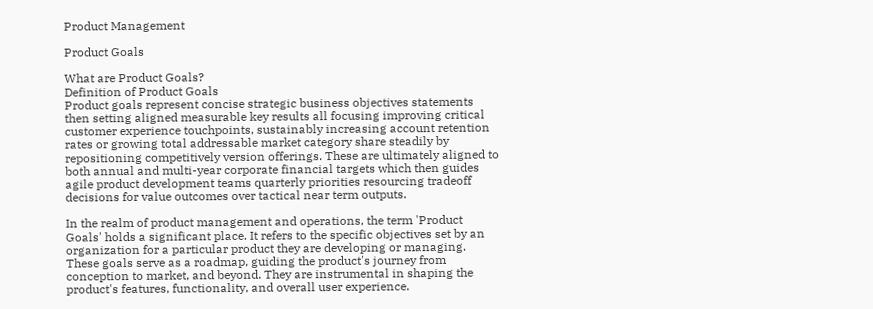Product Management

Product Goals

What are Product Goals?
Definition of Product Goals
Product goals represent concise strategic business objectives statements then setting aligned measurable key results all focusing improving critical customer experience touchpoints, sustainably increasing account retention rates or growing total addressable market category share steadily by repositioning competitively version offerings. These are ultimately aligned to both annual and multi-year corporate financial targets which then guides agile product development teams quarterly priorities resourcing tradeoff decisions for value outcomes over tactical near term outputs.

In the realm of product management and operations, the term 'Product Goals' holds a significant place. It refers to the specific objectives set by an organization for a particular product they are developing or managing. These goals serve as a roadmap, guiding the product's journey from conception to market, and beyond. They are instrumental in shaping the product's features, functionality, and overall user experience.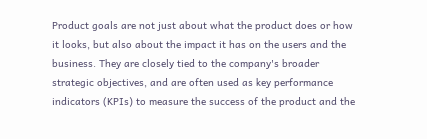Product goals are not just about what the product does or how it looks, but also about the impact it has on the users and the business. They are closely tied to the company's broader strategic objectives, and are often used as key performance indicators (KPIs) to measure the success of the product and the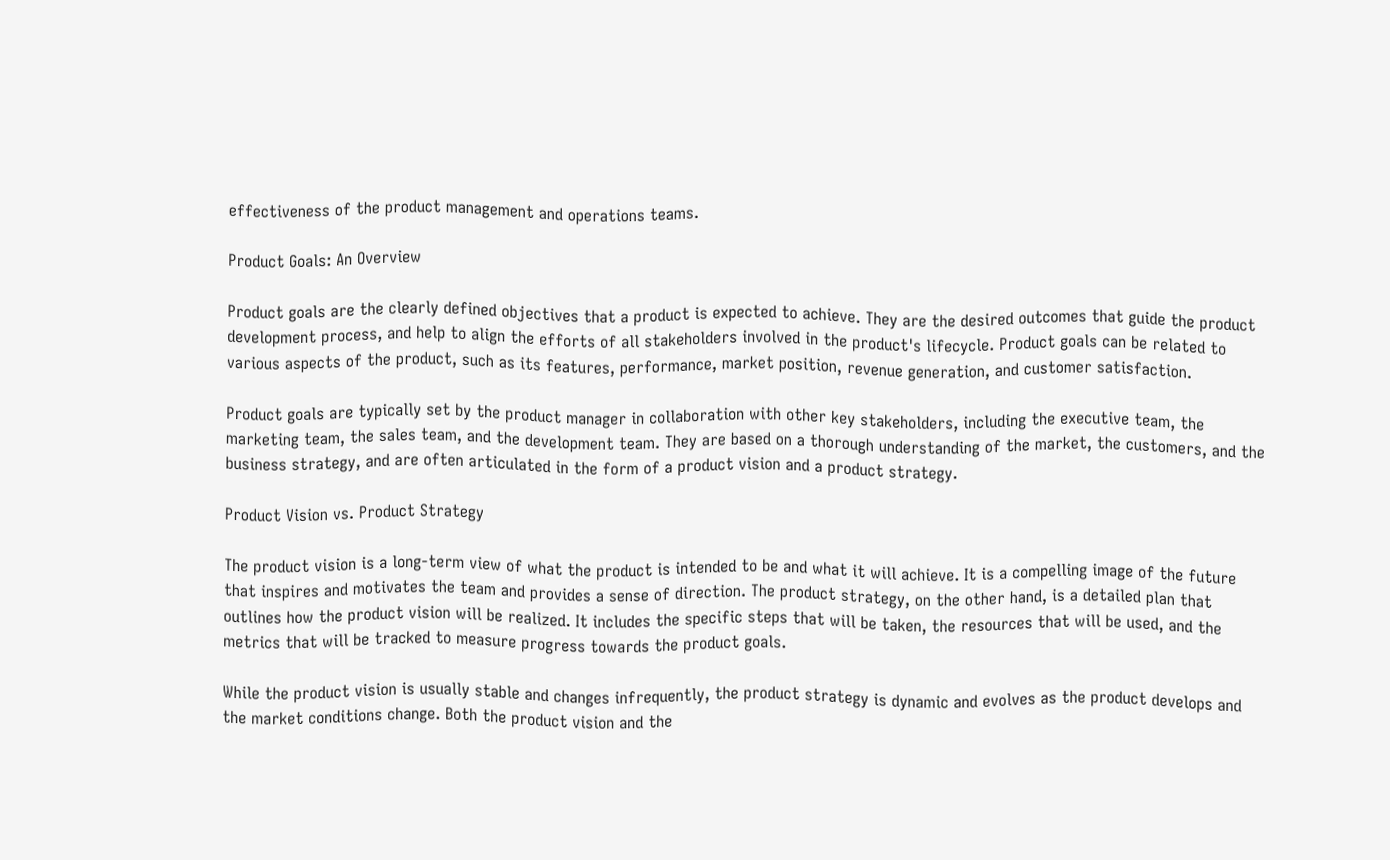effectiveness of the product management and operations teams.

Product Goals: An Overview

Product goals are the clearly defined objectives that a product is expected to achieve. They are the desired outcomes that guide the product development process, and help to align the efforts of all stakeholders involved in the product's lifecycle. Product goals can be related to various aspects of the product, such as its features, performance, market position, revenue generation, and customer satisfaction.

Product goals are typically set by the product manager in collaboration with other key stakeholders, including the executive team, the marketing team, the sales team, and the development team. They are based on a thorough understanding of the market, the customers, and the business strategy, and are often articulated in the form of a product vision and a product strategy.

Product Vision vs. Product Strategy

The product vision is a long-term view of what the product is intended to be and what it will achieve. It is a compelling image of the future that inspires and motivates the team and provides a sense of direction. The product strategy, on the other hand, is a detailed plan that outlines how the product vision will be realized. It includes the specific steps that will be taken, the resources that will be used, and the metrics that will be tracked to measure progress towards the product goals.

While the product vision is usually stable and changes infrequently, the product strategy is dynamic and evolves as the product develops and the market conditions change. Both the product vision and the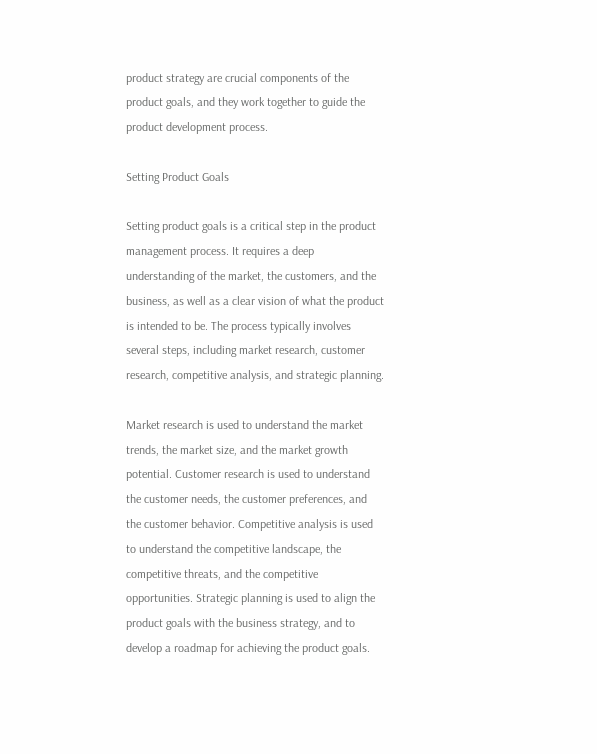product strategy are crucial components of the product goals, and they work together to guide the product development process.

Setting Product Goals

Setting product goals is a critical step in the product management process. It requires a deep understanding of the market, the customers, and the business, as well as a clear vision of what the product is intended to be. The process typically involves several steps, including market research, customer research, competitive analysis, and strategic planning.

Market research is used to understand the market trends, the market size, and the market growth potential. Customer research is used to understand the customer needs, the customer preferences, and the customer behavior. Competitive analysis is used to understand the competitive landscape, the competitive threats, and the competitive opportunities. Strategic planning is used to align the product goals with the business strategy, and to develop a roadmap for achieving the product goals.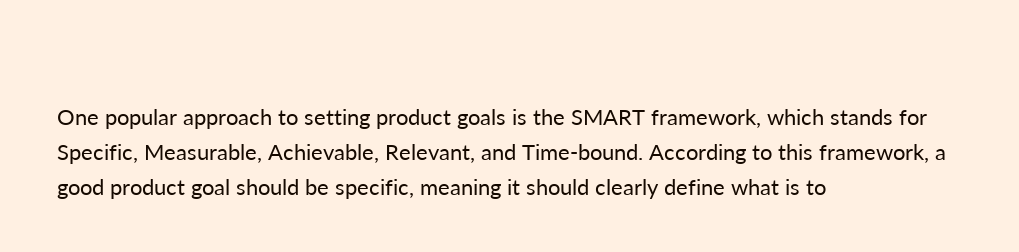One popular approach to setting product goals is the SMART framework, which stands for Specific, Measurable, Achievable, Relevant, and Time-bound. According to this framework, a good product goal should be specific, meaning it should clearly define what is to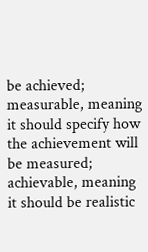be achieved; measurable, meaning it should specify how the achievement will be measured; achievable, meaning it should be realistic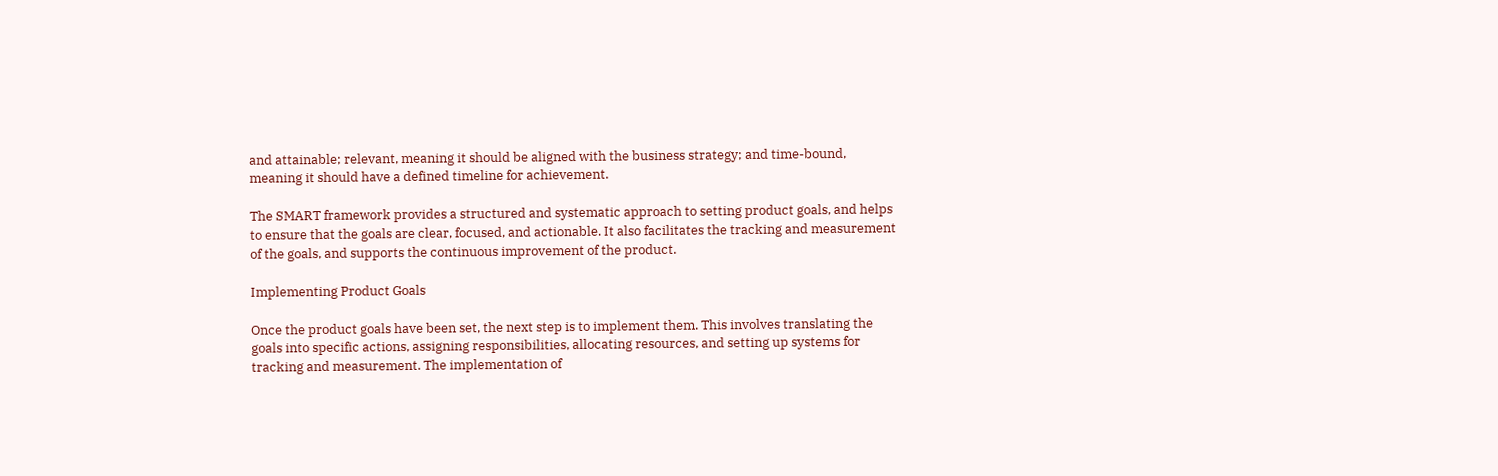and attainable; relevant, meaning it should be aligned with the business strategy; and time-bound, meaning it should have a defined timeline for achievement.

The SMART framework provides a structured and systematic approach to setting product goals, and helps to ensure that the goals are clear, focused, and actionable. It also facilitates the tracking and measurement of the goals, and supports the continuous improvement of the product.

Implementing Product Goals

Once the product goals have been set, the next step is to implement them. This involves translating the goals into specific actions, assigning responsibilities, allocating resources, and setting up systems for tracking and measurement. The implementation of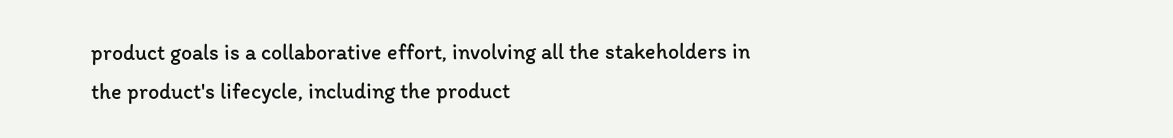product goals is a collaborative effort, involving all the stakeholders in the product's lifecycle, including the product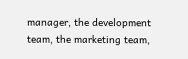manager, the development team, the marketing team,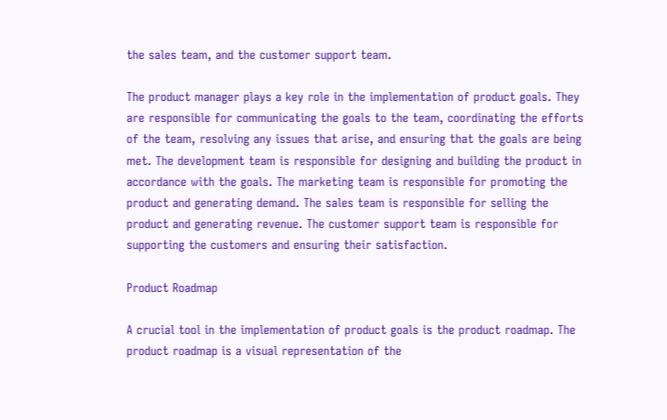the sales team, and the customer support team.

The product manager plays a key role in the implementation of product goals. They are responsible for communicating the goals to the team, coordinating the efforts of the team, resolving any issues that arise, and ensuring that the goals are being met. The development team is responsible for designing and building the product in accordance with the goals. The marketing team is responsible for promoting the product and generating demand. The sales team is responsible for selling the product and generating revenue. The customer support team is responsible for supporting the customers and ensuring their satisfaction.

Product Roadmap

A crucial tool in the implementation of product goals is the product roadmap. The product roadmap is a visual representation of the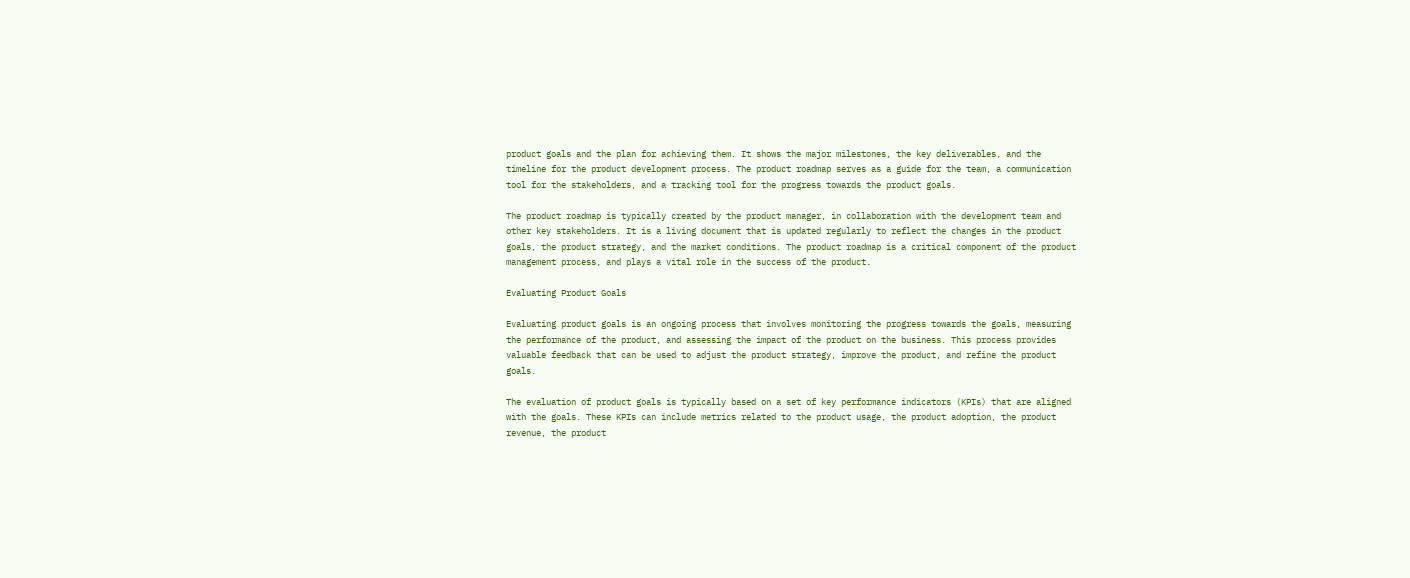product goals and the plan for achieving them. It shows the major milestones, the key deliverables, and the timeline for the product development process. The product roadmap serves as a guide for the team, a communication tool for the stakeholders, and a tracking tool for the progress towards the product goals.

The product roadmap is typically created by the product manager, in collaboration with the development team and other key stakeholders. It is a living document that is updated regularly to reflect the changes in the product goals, the product strategy, and the market conditions. The product roadmap is a critical component of the product management process, and plays a vital role in the success of the product.

Evaluating Product Goals

Evaluating product goals is an ongoing process that involves monitoring the progress towards the goals, measuring the performance of the product, and assessing the impact of the product on the business. This process provides valuable feedback that can be used to adjust the product strategy, improve the product, and refine the product goals.

The evaluation of product goals is typically based on a set of key performance indicators (KPIs) that are aligned with the goals. These KPIs can include metrics related to the product usage, the product adoption, the product revenue, the product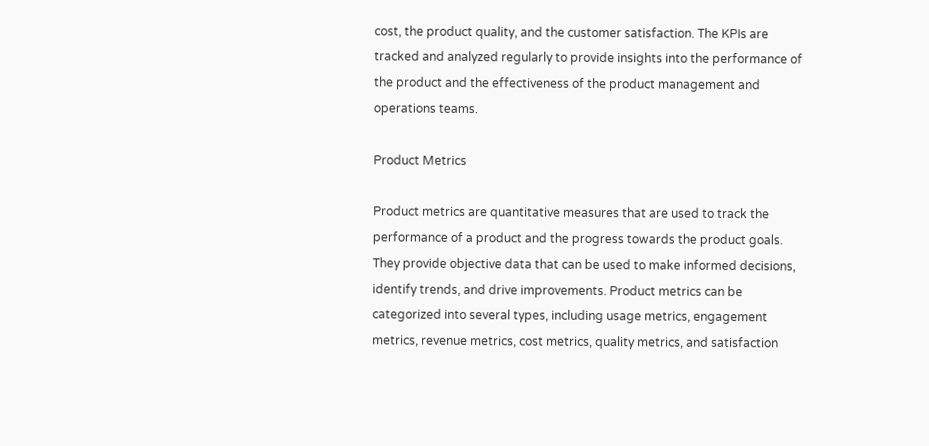cost, the product quality, and the customer satisfaction. The KPIs are tracked and analyzed regularly to provide insights into the performance of the product and the effectiveness of the product management and operations teams.

Product Metrics

Product metrics are quantitative measures that are used to track the performance of a product and the progress towards the product goals. They provide objective data that can be used to make informed decisions, identify trends, and drive improvements. Product metrics can be categorized into several types, including usage metrics, engagement metrics, revenue metrics, cost metrics, quality metrics, and satisfaction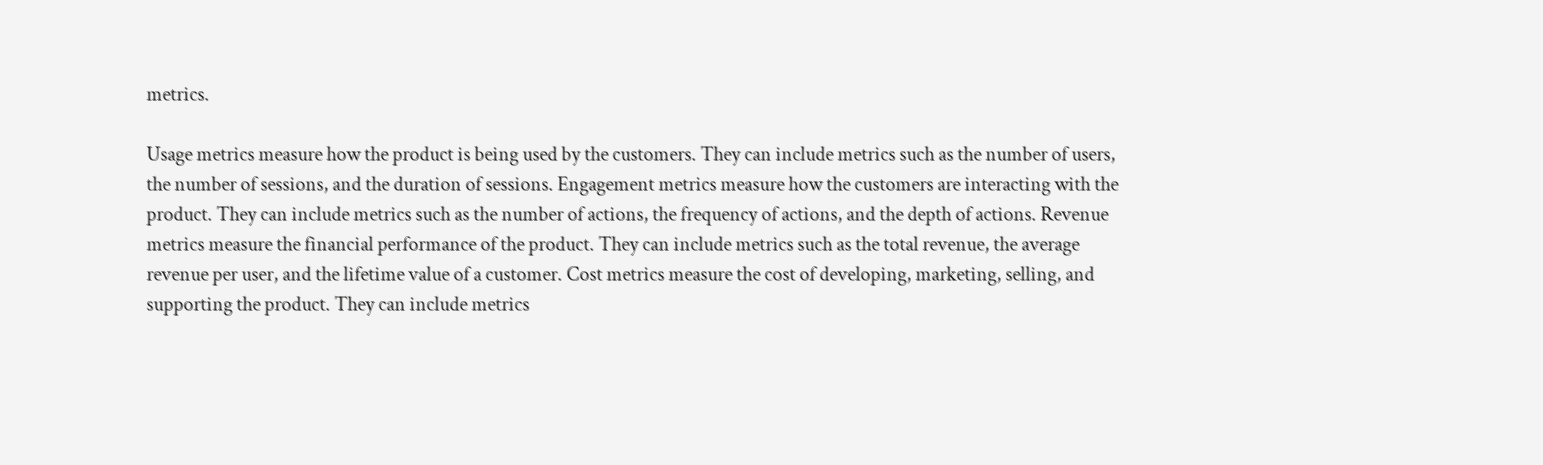metrics.

Usage metrics measure how the product is being used by the customers. They can include metrics such as the number of users, the number of sessions, and the duration of sessions. Engagement metrics measure how the customers are interacting with the product. They can include metrics such as the number of actions, the frequency of actions, and the depth of actions. Revenue metrics measure the financial performance of the product. They can include metrics such as the total revenue, the average revenue per user, and the lifetime value of a customer. Cost metrics measure the cost of developing, marketing, selling, and supporting the product. They can include metrics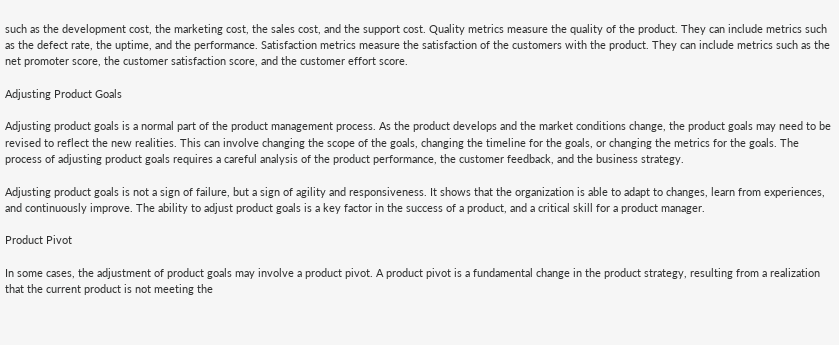such as the development cost, the marketing cost, the sales cost, and the support cost. Quality metrics measure the quality of the product. They can include metrics such as the defect rate, the uptime, and the performance. Satisfaction metrics measure the satisfaction of the customers with the product. They can include metrics such as the net promoter score, the customer satisfaction score, and the customer effort score.

Adjusting Product Goals

Adjusting product goals is a normal part of the product management process. As the product develops and the market conditions change, the product goals may need to be revised to reflect the new realities. This can involve changing the scope of the goals, changing the timeline for the goals, or changing the metrics for the goals. The process of adjusting product goals requires a careful analysis of the product performance, the customer feedback, and the business strategy.

Adjusting product goals is not a sign of failure, but a sign of agility and responsiveness. It shows that the organization is able to adapt to changes, learn from experiences, and continuously improve. The ability to adjust product goals is a key factor in the success of a product, and a critical skill for a product manager.

Product Pivot

In some cases, the adjustment of product goals may involve a product pivot. A product pivot is a fundamental change in the product strategy, resulting from a realization that the current product is not meeting the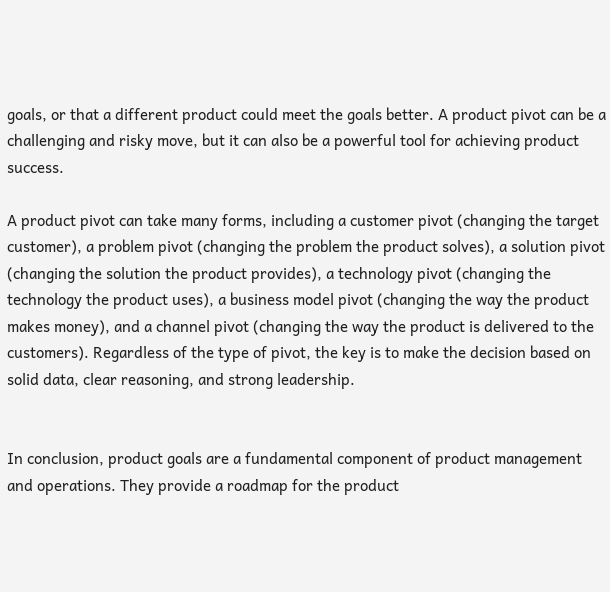goals, or that a different product could meet the goals better. A product pivot can be a challenging and risky move, but it can also be a powerful tool for achieving product success.

A product pivot can take many forms, including a customer pivot (changing the target customer), a problem pivot (changing the problem the product solves), a solution pivot (changing the solution the product provides), a technology pivot (changing the technology the product uses), a business model pivot (changing the way the product makes money), and a channel pivot (changing the way the product is delivered to the customers). Regardless of the type of pivot, the key is to make the decision based on solid data, clear reasoning, and strong leadership.


In conclusion, product goals are a fundamental component of product management and operations. They provide a roadmap for the product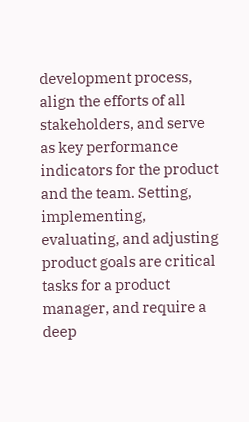development process, align the efforts of all stakeholders, and serve as key performance indicators for the product and the team. Setting, implementing, evaluating, and adjusting product goals are critical tasks for a product manager, and require a deep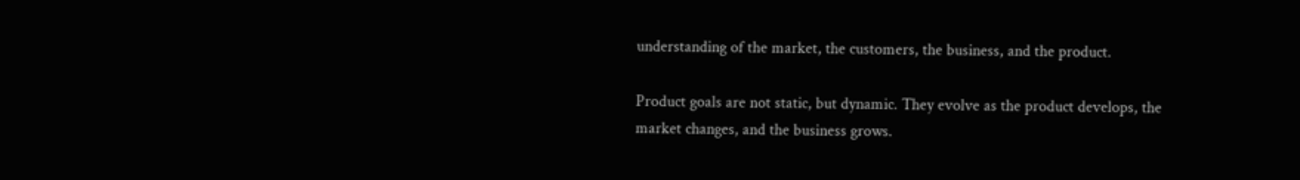understanding of the market, the customers, the business, and the product.

Product goals are not static, but dynamic. They evolve as the product develops, the market changes, and the business grows.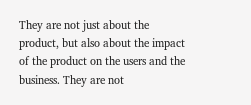They are not just about the product, but also about the impact of the product on the users and the business. They are not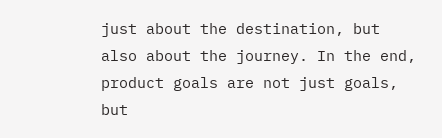just about the destination, but also about the journey. In the end, product goals are not just goals, but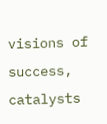visions of success, catalysts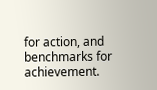for action, and benchmarks for achievement.